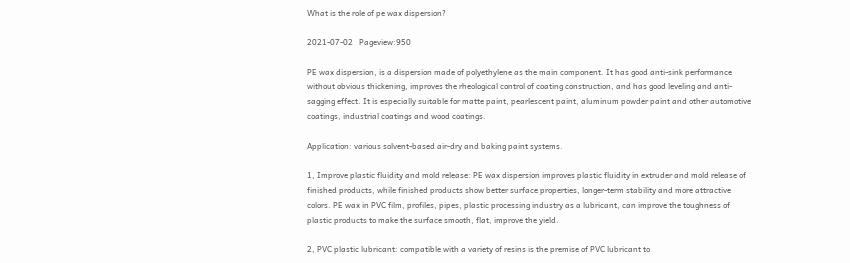What is the role of pe wax dispersion?

2021-07-02   Pageview:950

PE wax dispersion, is a dispersion made of polyethylene as the main component. It has good anti-sink performance without obvious thickening, improves the rheological control of coating construction, and has good leveling and anti-sagging effect. It is especially suitable for matte paint, pearlescent paint, aluminum powder paint and other automotive coatings, industrial coatings and wood coatings.

Application: various solvent-based air-dry and baking paint systems.

1, Improve plastic fluidity and mold release: PE wax dispersion improves plastic fluidity in extruder and mold release of finished products, while finished products show better surface properties, longer-term stability and more attractive colors. PE wax in PVC film, profiles, pipes, plastic processing industry as a lubricant, can improve the toughness of plastic products to make the surface smooth, flat, improve the yield.

2, PVC plastic lubricant: compatible with a variety of resins is the premise of PVC lubricant to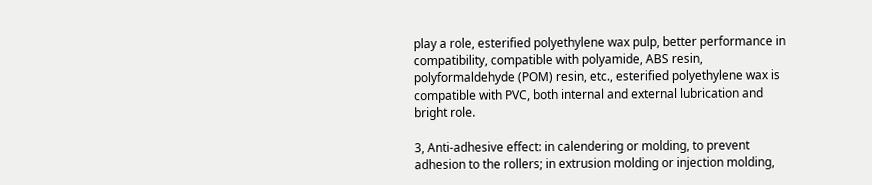play a role, esterified polyethylene wax pulp, better performance in compatibility, compatible with polyamide, ABS resin, polyformaldehyde (POM) resin, etc., esterified polyethylene wax is compatible with PVC, both internal and external lubrication and bright role.

3, Anti-adhesive effect: in calendering or molding, to prevent adhesion to the rollers; in extrusion molding or injection molding,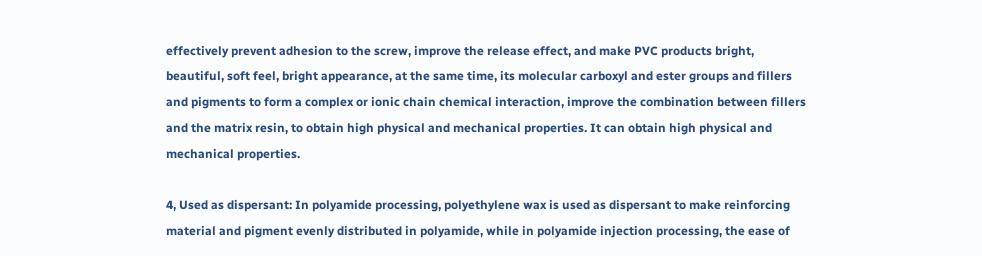effectively prevent adhesion to the screw, improve the release effect, and make PVC products bright, beautiful, soft feel, bright appearance, at the same time, its molecular carboxyl and ester groups and fillers and pigments to form a complex or ionic chain chemical interaction, improve the combination between fillers and the matrix resin, to obtain high physical and mechanical properties. It can obtain high physical and mechanical properties.

4, Used as dispersant: In polyamide processing, polyethylene wax is used as dispersant to make reinforcing material and pigment evenly distributed in polyamide, while in polyamide injection processing, the ease of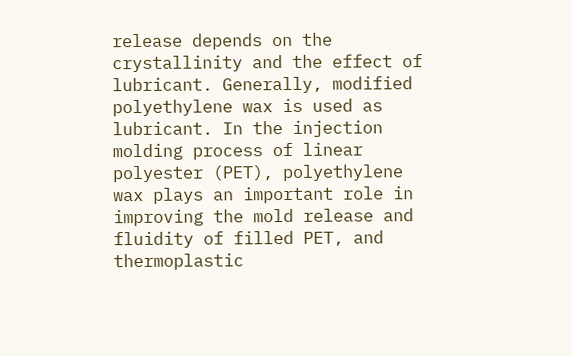release depends on the crystallinity and the effect of lubricant. Generally, modified polyethylene wax is used as lubricant. In the injection molding process of linear polyester (PET), polyethylene wax plays an important role in improving the mold release and fluidity of filled PET, and thermoplastic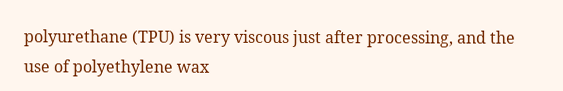polyurethane (TPU) is very viscous just after processing, and the use of polyethylene wax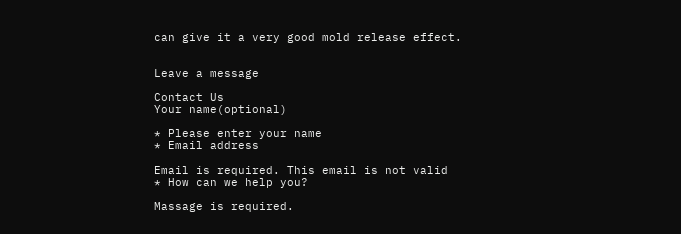can give it a very good mold release effect.


Leave a message

Contact Us
Your name(optional)

* Please enter your name
* Email address

Email is required. This email is not valid
* How can we help you?

Massage is required.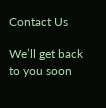Contact Us

We’ll get back to you soon